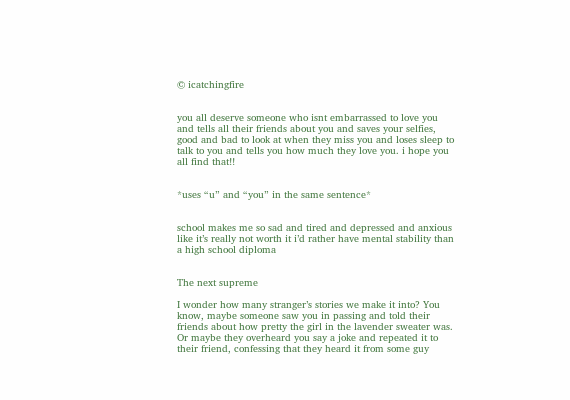© icatchingfire


you all deserve someone who isnt embarrassed to love you and tells all their friends about you and saves your selfies, good and bad to look at when they miss you and loses sleep to talk to you and tells you how much they love you. i hope you all find that!!


*uses “u” and “you” in the same sentence*


school makes me so sad and tired and depressed and anxious like it’s really not worth it i’d rather have mental stability than a high school diploma


The next supreme

I wonder how many stranger’s stories we make it into? You know, maybe someone saw you in passing and told their friends about how pretty the girl in the lavender sweater was. Or maybe they overheard you say a joke and repeated it to their friend, confessing that they heard it from some guy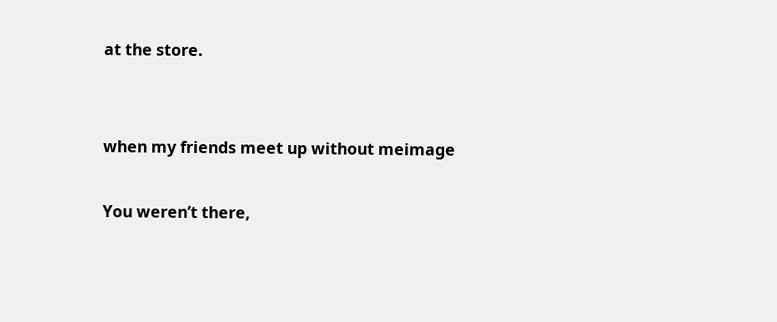at the store.


when my friends meet up without meimage

You weren’t there,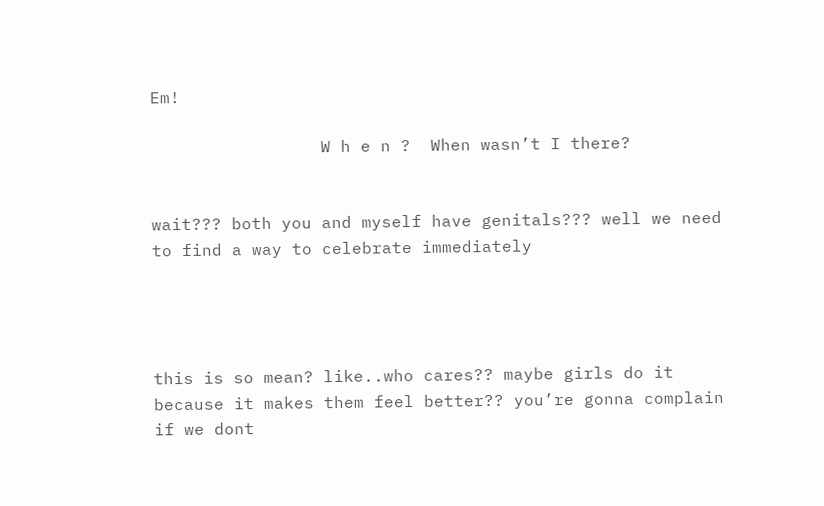Em!

                 W h e n ?  When wasn’t I there?


wait??? both you and myself have genitals??? well we need to find a way to celebrate immediately




this is so mean? like..who cares?? maybe girls do it because it makes them feel better?? you’re gonna complain if we dont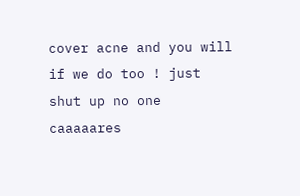cover acne and you will if we do too ! just shut up no one caaaaares